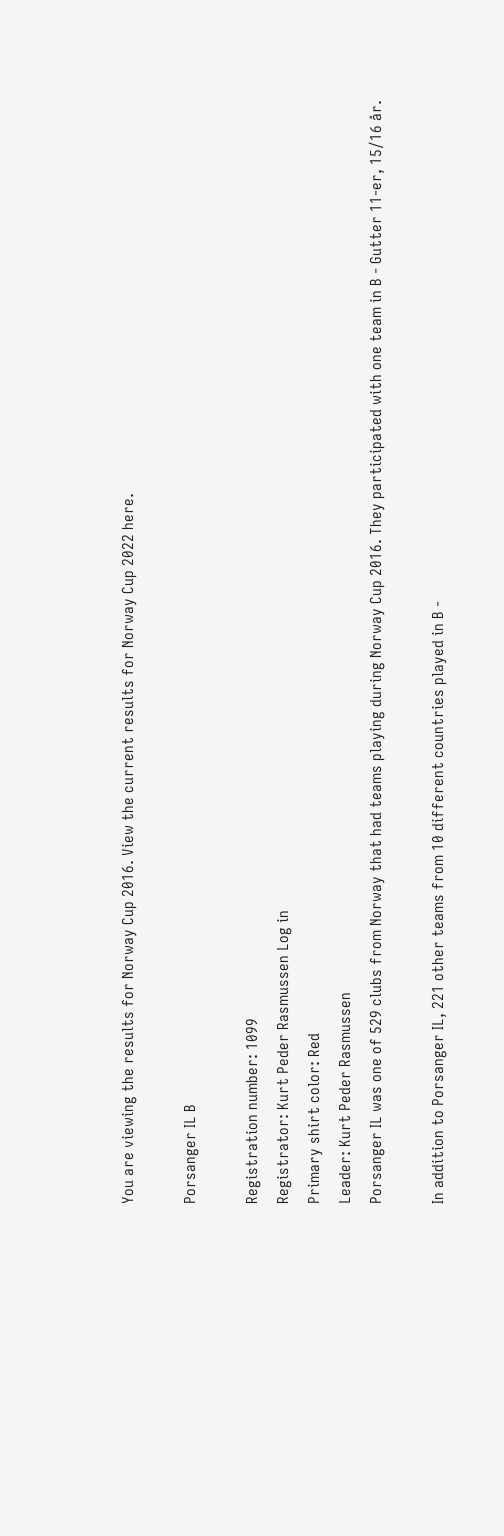You are viewing the results for Norway Cup 2016. View the current results for Norway Cup 2022 here.

Porsanger IL B

Registration number: 1099
Registrator: Kurt Peder Rasmussen Log in
Primary shirt color: Red
Leader: Kurt Peder Rasmussen
Porsanger IL was one of 529 clubs from Norway that had teams playing during Norway Cup 2016. They participated with one team in B - Gutter 11-er, 15/16 år.

In addition to Porsanger IL, 221 other teams from 10 different countries played in B -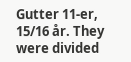Gutter 11-er, 15/16 år. They were divided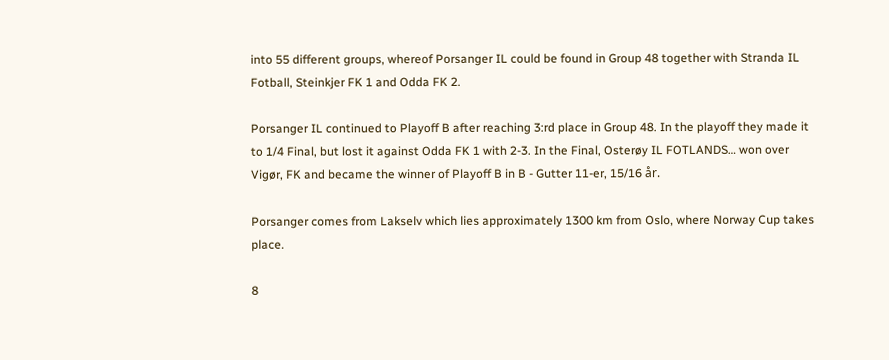into 55 different groups, whereof Porsanger IL could be found in Group 48 together with Stranda IL Fotball, Steinkjer FK 1 and Odda FK 2.

Porsanger IL continued to Playoff B after reaching 3:rd place in Group 48. In the playoff they made it to 1/4 Final, but lost it against Odda FK 1 with 2-3. In the Final, Osterøy IL FOTLANDS… won over Vigør, FK and became the winner of Playoff B in B - Gutter 11-er, 15/16 år.

Porsanger comes from Lakselv which lies approximately 1300 km from Oslo, where Norway Cup takes place.

8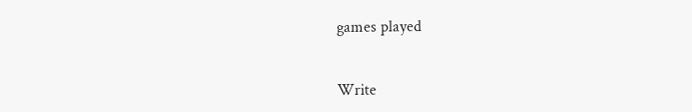games played


Write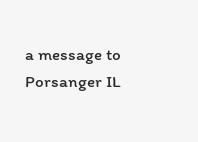a message to Porsanger IL